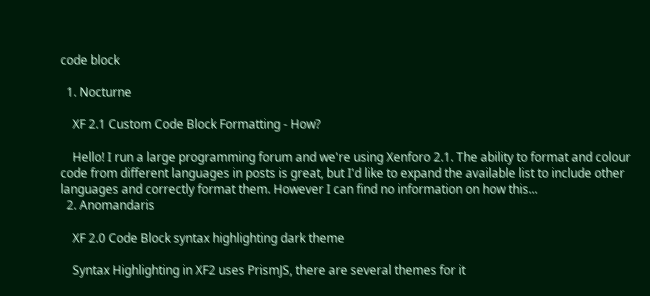code block

  1. Nocturne

    XF 2.1 Custom Code Block Formatting - How?

    Hello! I run a large programming forum and we're using Xenforo 2.1. The ability to format and colour code from different languages in posts is great, but I'd like to expand the available list to include other languages and correctly format them. However I can find no information on how this...
  2. Anomandaris

    XF 2.0 Code Block syntax highlighting dark theme

    Syntax Highlighting in XF2 uses PrismJS, there are several themes for it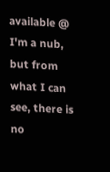available @ I'm a nub, but from what I can see, there is no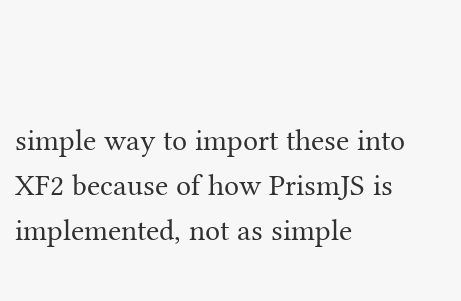simple way to import these into XF2 because of how PrismJS is implemented, not as simple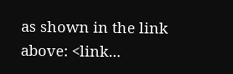as shown in the link above: <link...